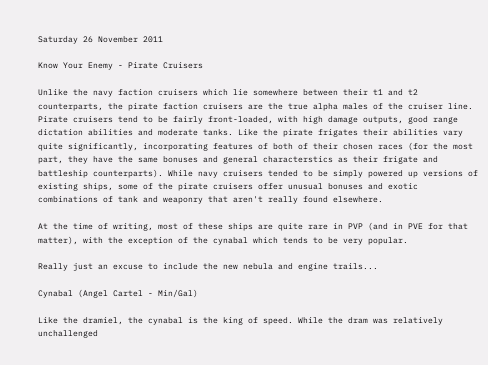Saturday 26 November 2011

Know Your Enemy - Pirate Cruisers

Unlike the navy faction cruisers which lie somewhere between their t1 and t2 counterparts, the pirate faction cruisers are the true alpha males of the cruiser line. Pirate cruisers tend to be fairly front-loaded, with high damage outputs, good range dictation abilities and moderate tanks. Like the pirate frigates their abilities vary quite significantly, incorporating features of both of their chosen races (for the most part, they have the same bonuses and general characterstics as their frigate and battleship counterparts). While navy cruisers tended to be simply powered up versions of existing ships, some of the pirate cruisers offer unusual bonuses and exotic combinations of tank and weaponry that aren't really found elsewhere.

At the time of writing, most of these ships are quite rare in PVP (and in PVE for that matter), with the exception of the cynabal which tends to be very popular.

Really just an excuse to include the new nebula and engine trails...

Cynabal (Angel Cartel - Min/Gal)

Like the dramiel, the cynabal is the king of speed. While the dram was relatively unchallenged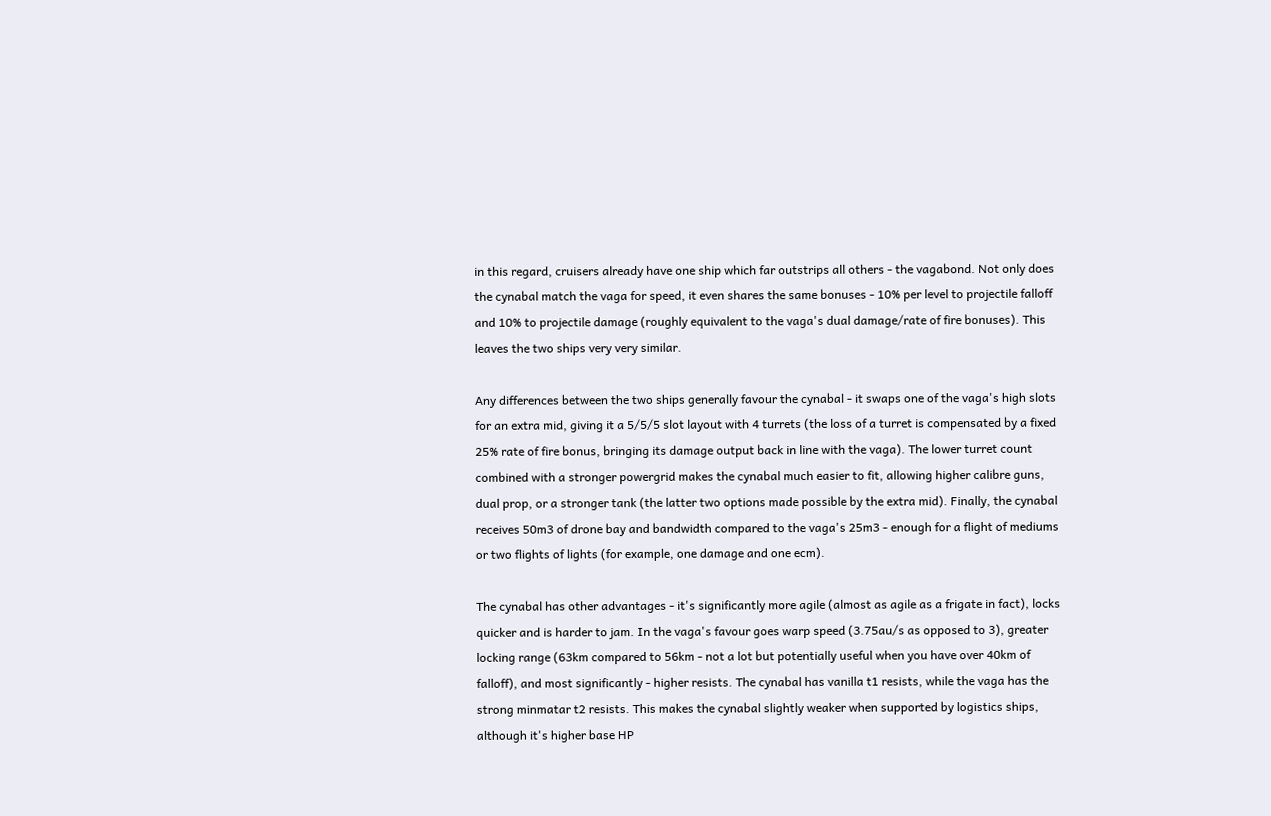in this regard, cruisers already have one ship which far outstrips all others - the vagabond. Not only does the cynabal match the vaga for speed, it even shares the same bonuses - 10% per level to projectile falloff and 10% to projectile damage (roughly equivalent to the vaga's dual damage/rate of fire bonuses). This leaves the two ships very very similar.

Any differences between the two ships generally favour the cynabal - it swaps one of the vaga's high slots for an extra mid, giving it a 5/5/5 slot layout with 4 turrets (the loss of a turret is compensated by a fixed 25% rate of fire bonus, bringing its damage output back in line with the vaga). The lower turret count combined with a stronger powergrid makes the cynabal much easier to fit, allowing higher calibre guns, dual prop, or a stronger tank (the latter two options made possible by the extra mid). Finally, the cynabal receives 50m3 of drone bay and bandwidth compared to the vaga's 25m3 - enough for a flight of mediums or two flights of lights (for example, one damage and one ecm).

The cynabal has other advantages - it's significantly more agile (almost as agile as a frigate in fact), locks quicker and is harder to jam. In the vaga's favour goes warp speed (3.75au/s as opposed to 3), greater locking range (63km compared to 56km - not a lot but potentially useful when you have over 40km of falloff), and most significantly - higher resists. The cynabal has vanilla t1 resists, while the vaga has the strong minmatar t2 resists. This makes the cynabal slightly weaker when supported by logistics ships, although it's higher base HP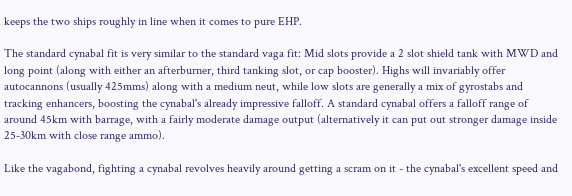keeps the two ships roughly in line when it comes to pure EHP.

The standard cynabal fit is very similar to the standard vaga fit: Mid slots provide a 2 slot shield tank with MWD and long point (along with either an afterburner, third tanking slot, or cap booster). Highs will invariably offer autocannons (usually 425mms) along with a medium neut, while low slots are generally a mix of gyrostabs and tracking enhancers, boosting the cynabal's already impressive falloff. A standard cynabal offers a falloff range of around 45km with barrage, with a fairly moderate damage output (alternatively it can put out stronger damage inside 25-30km with close range ammo).

Like the vagabond, fighting a cynabal revolves heavily around getting a scram on it - the cynabal's excellent speed and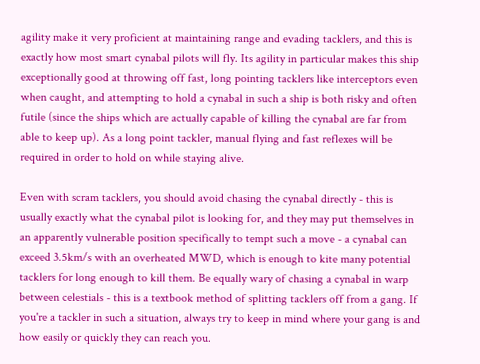agility make it very proficient at maintaining range and evading tacklers, and this is exactly how most smart cynabal pilots will fly. Its agility in particular makes this ship exceptionally good at throwing off fast, long pointing tacklers like interceptors even when caught, and attempting to hold a cynabal in such a ship is both risky and often futile (since the ships which are actually capable of killing the cynabal are far from able to keep up). As a long point tackler, manual flying and fast reflexes will be required in order to hold on while staying alive.

Even with scram tacklers, you should avoid chasing the cynabal directly - this is usually exactly what the cynabal pilot is looking for, and they may put themselves in an apparently vulnerable position specifically to tempt such a move - a cynabal can exceed 3.5km/s with an overheated MWD, which is enough to kite many potential tacklers for long enough to kill them. Be equally wary of chasing a cynabal in warp between celestials - this is a textbook method of splitting tacklers off from a gang. If you're a tackler in such a situation, always try to keep in mind where your gang is and how easily or quickly they can reach you.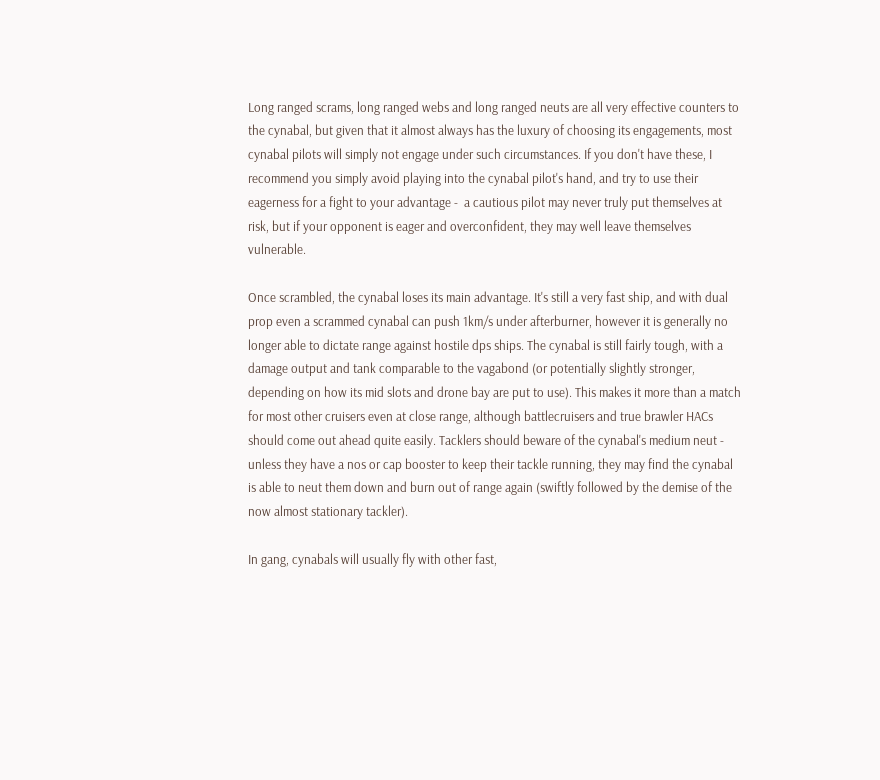Long ranged scrams, long ranged webs and long ranged neuts are all very effective counters to the cynabal, but given that it almost always has the luxury of choosing its engagements, most cynabal pilots will simply not engage under such circumstances. If you don't have these, I recommend you simply avoid playing into the cynabal pilot's hand, and try to use their eagerness for a fight to your advantage -  a cautious pilot may never truly put themselves at risk, but if your opponent is eager and overconfident, they may well leave themselves vulnerable.

Once scrambled, the cynabal loses its main advantage. It's still a very fast ship, and with dual prop even a scrammed cynabal can push 1km/s under afterburner, however it is generally no longer able to dictate range against hostile dps ships. The cynabal is still fairly tough, with a damage output and tank comparable to the vagabond (or potentially slightly stronger, depending on how its mid slots and drone bay are put to use). This makes it more than a match for most other cruisers even at close range, although battlecruisers and true brawler HACs should come out ahead quite easily. Tacklers should beware of the cynabal's medium neut - unless they have a nos or cap booster to keep their tackle running, they may find the cynabal is able to neut them down and burn out of range again (swiftly followed by the demise of the now almost stationary tackler).

In gang, cynabals will usually fly with other fast,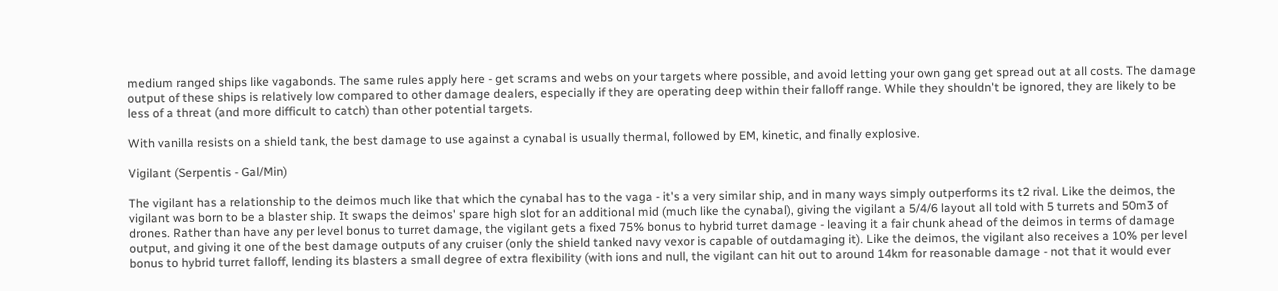medium ranged ships like vagabonds. The same rules apply here - get scrams and webs on your targets where possible, and avoid letting your own gang get spread out at all costs. The damage output of these ships is relatively low compared to other damage dealers, especially if they are operating deep within their falloff range. While they shouldn't be ignored, they are likely to be less of a threat (and more difficult to catch) than other potential targets.

With vanilla resists on a shield tank, the best damage to use against a cynabal is usually thermal, followed by EM, kinetic, and finally explosive.

Vigilant (Serpentis - Gal/Min)

The vigilant has a relationship to the deimos much like that which the cynabal has to the vaga - it's a very similar ship, and in many ways simply outperforms its t2 rival. Like the deimos, the vigilant was born to be a blaster ship. It swaps the deimos' spare high slot for an additional mid (much like the cynabal), giving the vigilant a 5/4/6 layout all told with 5 turrets and 50m3 of drones. Rather than have any per level bonus to turret damage, the vigilant gets a fixed 75% bonus to hybrid turret damage - leaving it a fair chunk ahead of the deimos in terms of damage output, and giving it one of the best damage outputs of any cruiser (only the shield tanked navy vexor is capable of outdamaging it). Like the deimos, the vigilant also receives a 10% per level bonus to hybrid turret falloff, lending its blasters a small degree of extra flexibility (with ions and null, the vigilant can hit out to around 14km for reasonable damage - not that it would ever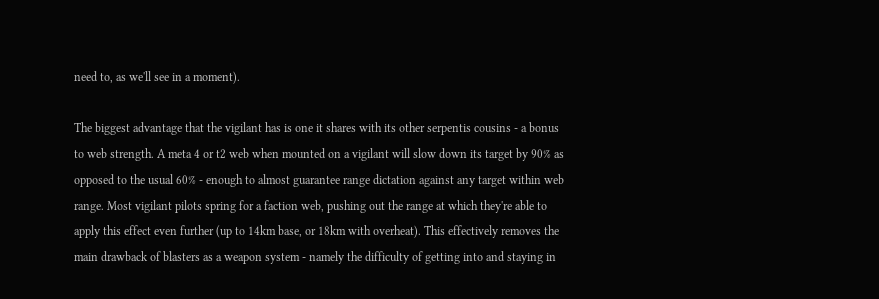need to, as we'll see in a moment).

The biggest advantage that the vigilant has is one it shares with its other serpentis cousins - a bonus to web strength. A meta 4 or t2 web when mounted on a vigilant will slow down its target by 90% as opposed to the usual 60% - enough to almost guarantee range dictation against any target within web range. Most vigilant pilots spring for a faction web, pushing out the range at which they're able to apply this effect even further (up to 14km base, or 18km with overheat). This effectively removes the main drawback of blasters as a weapon system - namely the difficulty of getting into and staying in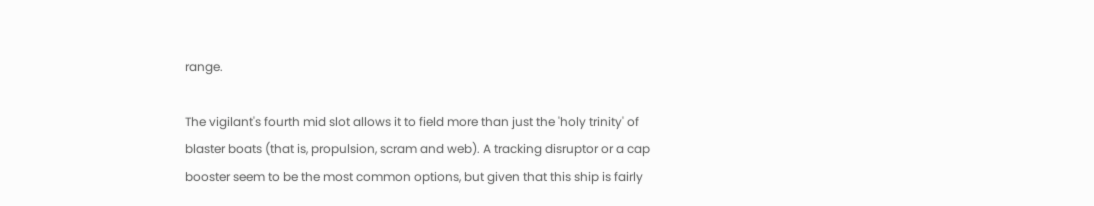range.

The vigilant's fourth mid slot allows it to field more than just the 'holy trinity' of blaster boats (that is, propulsion, scram and web). A tracking disruptor or a cap booster seem to be the most common options, but given that this ship is fairly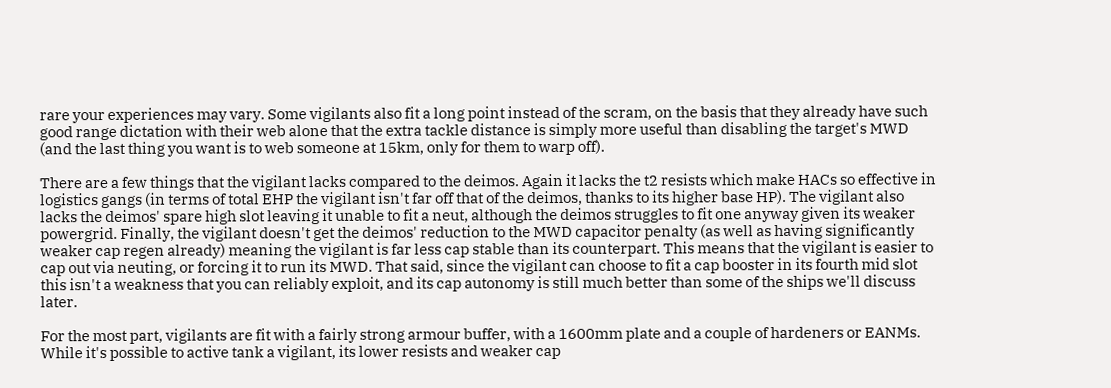rare your experiences may vary. Some vigilants also fit a long point instead of the scram, on the basis that they already have such good range dictation with their web alone that the extra tackle distance is simply more useful than disabling the target's MWD (and the last thing you want is to web someone at 15km, only for them to warp off).

There are a few things that the vigilant lacks compared to the deimos. Again it lacks the t2 resists which make HACs so effective in logistics gangs (in terms of total EHP the vigilant isn't far off that of the deimos, thanks to its higher base HP). The vigilant also lacks the deimos' spare high slot leaving it unable to fit a neut, although the deimos struggles to fit one anyway given its weaker powergrid. Finally, the vigilant doesn't get the deimos' reduction to the MWD capacitor penalty (as well as having significantly weaker cap regen already) meaning the vigilant is far less cap stable than its counterpart. This means that the vigilant is easier to cap out via neuting, or forcing it to run its MWD. That said, since the vigilant can choose to fit a cap booster in its fourth mid slot this isn't a weakness that you can reliably exploit, and its cap autonomy is still much better than some of the ships we'll discuss later.

For the most part, vigilants are fit with a fairly strong armour buffer, with a 1600mm plate and a couple of hardeners or EANMs. While it's possible to active tank a vigilant, its lower resists and weaker cap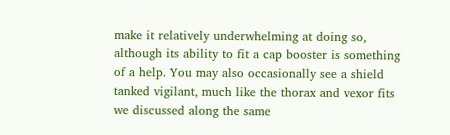make it relatively underwhelming at doing so, although its ability to fit a cap booster is something of a help. You may also occasionally see a shield tanked vigilant, much like the thorax and vexor fits we discussed along the same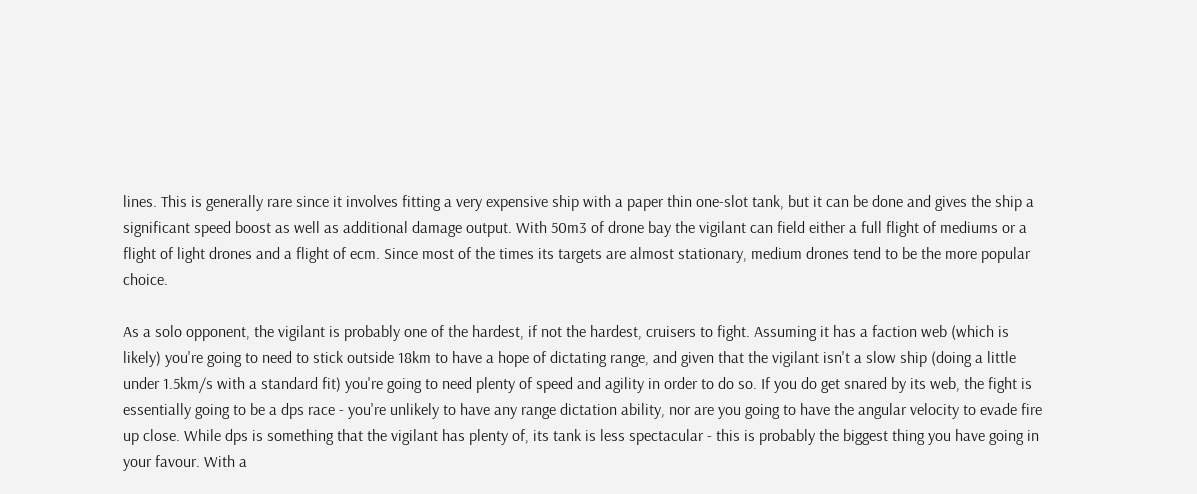lines. This is generally rare since it involves fitting a very expensive ship with a paper thin one-slot tank, but it can be done and gives the ship a significant speed boost as well as additional damage output. With 50m3 of drone bay the vigilant can field either a full flight of mediums or a flight of light drones and a flight of ecm. Since most of the times its targets are almost stationary, medium drones tend to be the more popular choice.

As a solo opponent, the vigilant is probably one of the hardest, if not the hardest, cruisers to fight. Assuming it has a faction web (which is likely) you're going to need to stick outside 18km to have a hope of dictating range, and given that the vigilant isn't a slow ship (doing a little under 1.5km/s with a standard fit) you're going to need plenty of speed and agility in order to do so. If you do get snared by its web, the fight is essentially going to be a dps race - you're unlikely to have any range dictation ability, nor are you going to have the angular velocity to evade fire up close. While dps is something that the vigilant has plenty of, its tank is less spectacular - this is probably the biggest thing you have going in your favour. With a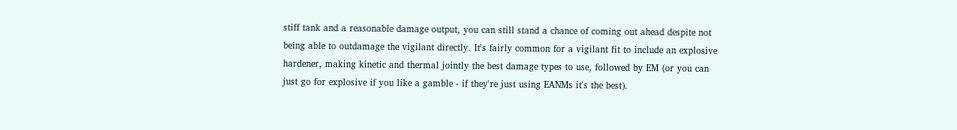stiff tank and a reasonable damage output, you can still stand a chance of coming out ahead despite not being able to outdamage the vigilant directly. It's fairly common for a vigilant fit to include an explosive hardener, making kinetic and thermal jointly the best damage types to use, followed by EM (or you can just go for explosive if you like a gamble - if they're just using EANMs it's the best).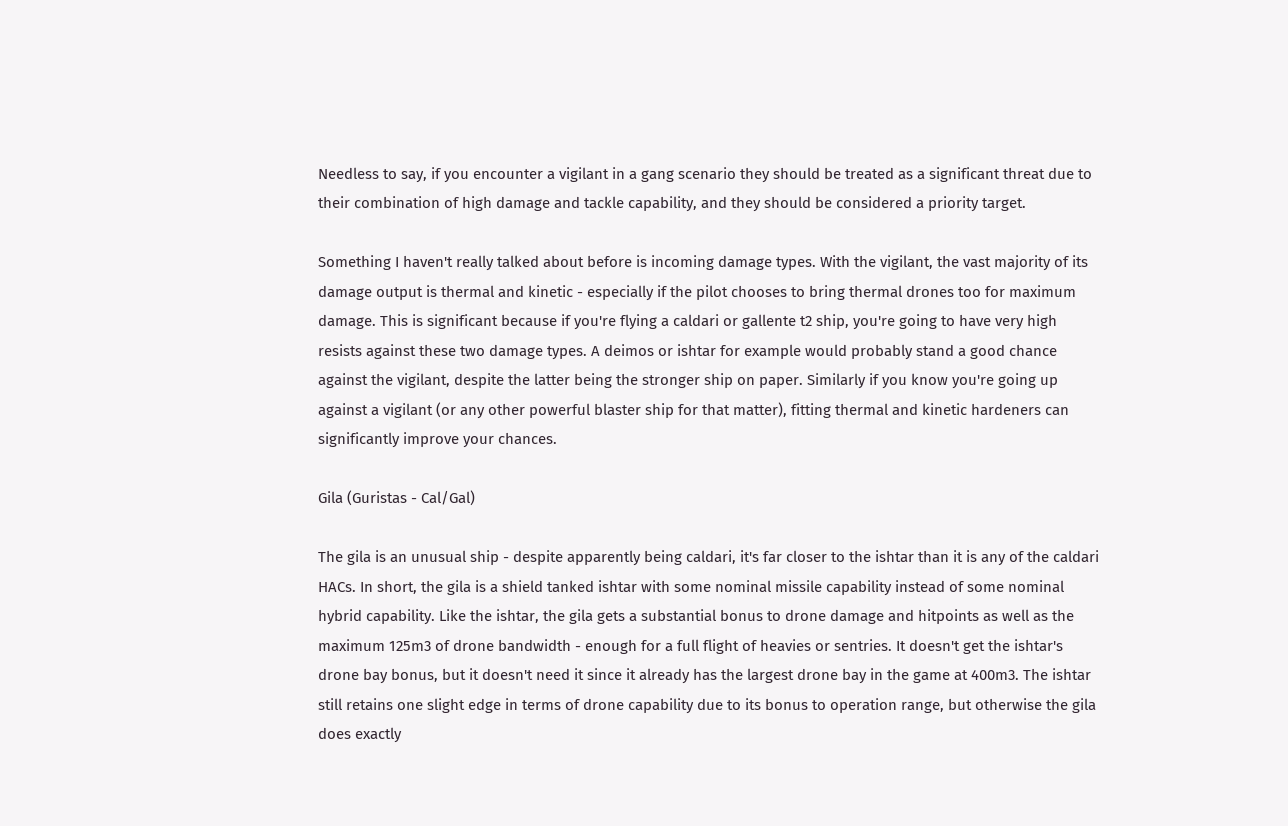Needless to say, if you encounter a vigilant in a gang scenario they should be treated as a significant threat due to their combination of high damage and tackle capability, and they should be considered a priority target.

Something I haven't really talked about before is incoming damage types. With the vigilant, the vast majority of its damage output is thermal and kinetic - especially if the pilot chooses to bring thermal drones too for maximum damage. This is significant because if you're flying a caldari or gallente t2 ship, you're going to have very high resists against these two damage types. A deimos or ishtar for example would probably stand a good chance against the vigilant, despite the latter being the stronger ship on paper. Similarly if you know you're going up against a vigilant (or any other powerful blaster ship for that matter), fitting thermal and kinetic hardeners can significantly improve your chances.

Gila (Guristas - Cal/Gal)

The gila is an unusual ship - despite apparently being caldari, it's far closer to the ishtar than it is any of the caldari HACs. In short, the gila is a shield tanked ishtar with some nominal missile capability instead of some nominal hybrid capability. Like the ishtar, the gila gets a substantial bonus to drone damage and hitpoints as well as the maximum 125m3 of drone bandwidth - enough for a full flight of heavies or sentries. It doesn't get the ishtar's drone bay bonus, but it doesn't need it since it already has the largest drone bay in the game at 400m3. The ishtar still retains one slight edge in terms of drone capability due to its bonus to operation range, but otherwise the gila does exactly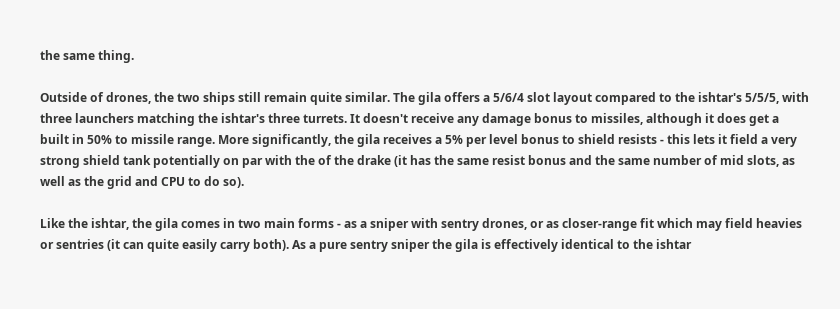the same thing.

Outside of drones, the two ships still remain quite similar. The gila offers a 5/6/4 slot layout compared to the ishtar's 5/5/5, with three launchers matching the ishtar's three turrets. It doesn't receive any damage bonus to missiles, although it does get a built in 50% to missile range. More significantly, the gila receives a 5% per level bonus to shield resists - this lets it field a very strong shield tank potentially on par with the of the drake (it has the same resist bonus and the same number of mid slots, as well as the grid and CPU to do so).

Like the ishtar, the gila comes in two main forms - as a sniper with sentry drones, or as closer-range fit which may field heavies or sentries (it can quite easily carry both). As a pure sentry sniper the gila is effectively identical to the ishtar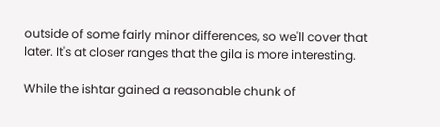outside of some fairly minor differences, so we'll cover that later. It's at closer ranges that the gila is more interesting.

While the ishtar gained a reasonable chunk of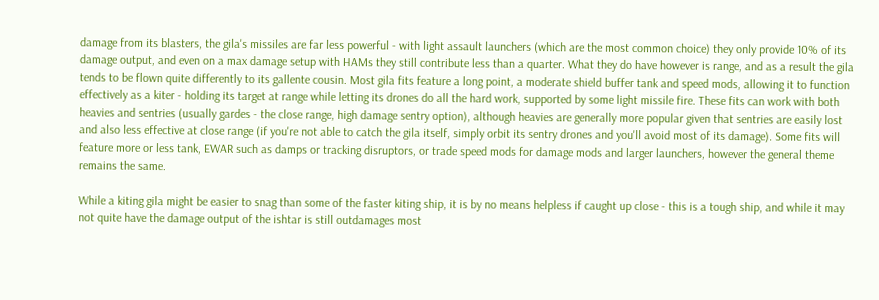damage from its blasters, the gila's missiles are far less powerful - with light assault launchers (which are the most common choice) they only provide 10% of its damage output, and even on a max damage setup with HAMs they still contribute less than a quarter. What they do have however is range, and as a result the gila tends to be flown quite differently to its gallente cousin. Most gila fits feature a long point, a moderate shield buffer tank and speed mods, allowing it to function effectively as a kiter - holding its target at range while letting its drones do all the hard work, supported by some light missile fire. These fits can work with both heavies and sentries (usually gardes - the close range, high damage sentry option), although heavies are generally more popular given that sentries are easily lost and also less effective at close range (if you're not able to catch the gila itself, simply orbit its sentry drones and you'll avoid most of its damage). Some fits will feature more or less tank, EWAR such as damps or tracking disruptors, or trade speed mods for damage mods and larger launchers, however the general theme remains the same.

While a kiting gila might be easier to snag than some of the faster kiting ship, it is by no means helpless if caught up close - this is a tough ship, and while it may not quite have the damage output of the ishtar is still outdamages most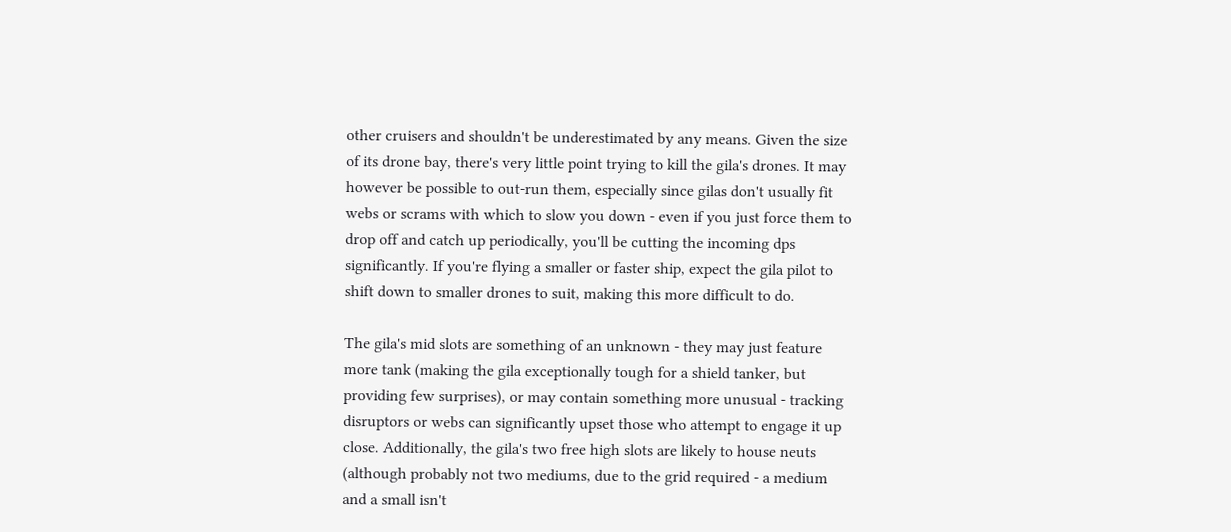other cruisers and shouldn't be underestimated by any means. Given the size of its drone bay, there's very little point trying to kill the gila's drones. It may however be possible to out-run them, especially since gilas don't usually fit webs or scrams with which to slow you down - even if you just force them to drop off and catch up periodically, you'll be cutting the incoming dps significantly. If you're flying a smaller or faster ship, expect the gila pilot to shift down to smaller drones to suit, making this more difficult to do.

The gila's mid slots are something of an unknown - they may just feature more tank (making the gila exceptionally tough for a shield tanker, but providing few surprises), or may contain something more unusual - tracking disruptors or webs can significantly upset those who attempt to engage it up close. Additionally, the gila's two free high slots are likely to house neuts (although probably not two mediums, due to the grid required - a medium and a small isn't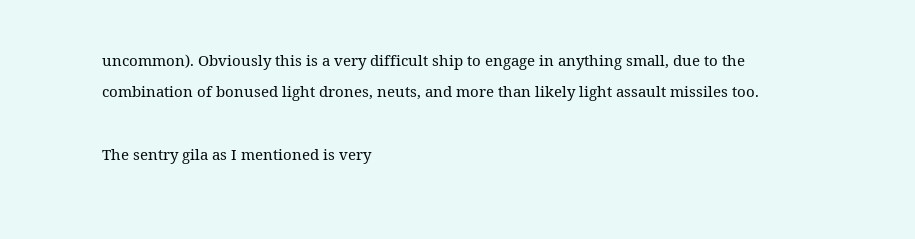uncommon). Obviously this is a very difficult ship to engage in anything small, due to the combination of bonused light drones, neuts, and more than likely light assault missiles too.

The sentry gila as I mentioned is very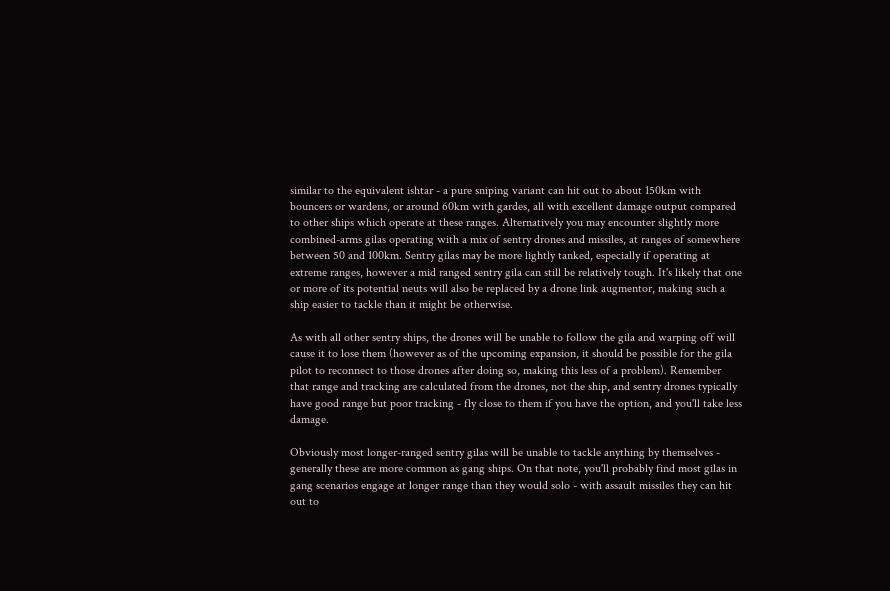similar to the equivalent ishtar - a pure sniping variant can hit out to about 150km with bouncers or wardens, or around 60km with gardes, all with excellent damage output compared to other ships which operate at these ranges. Alternatively you may encounter slightly more combined-arms gilas operating with a mix of sentry drones and missiles, at ranges of somewhere between 50 and 100km. Sentry gilas may be more lightly tanked, especially if operating at extreme ranges, however a mid ranged sentry gila can still be relatively tough. It's likely that one or more of its potential neuts will also be replaced by a drone link augmentor, making such a ship easier to tackle than it might be otherwise.

As with all other sentry ships, the drones will be unable to follow the gila and warping off will cause it to lose them (however as of the upcoming expansion, it should be possible for the gila pilot to reconnect to those drones after doing so, making this less of a problem). Remember that range and tracking are calculated from the drones, not the ship, and sentry drones typically have good range but poor tracking - fly close to them if you have the option, and you'll take less damage.

Obviously most longer-ranged sentry gilas will be unable to tackle anything by themselves - generally these are more common as gang ships. On that note, you'll probably find most gilas in gang scenarios engage at longer range than they would solo - with assault missiles they can hit out to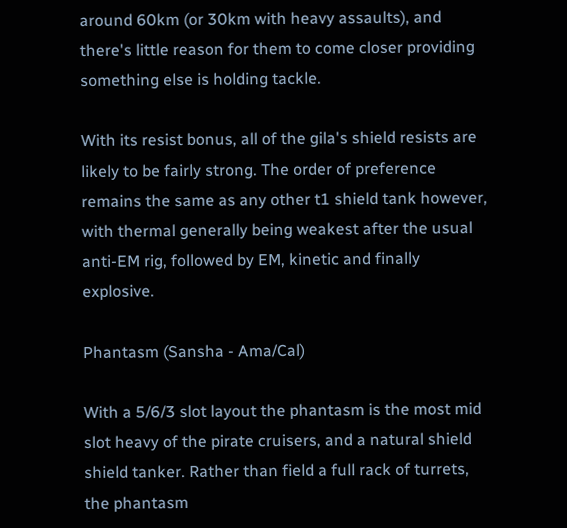around 60km (or 30km with heavy assaults), and there's little reason for them to come closer providing something else is holding tackle.

With its resist bonus, all of the gila's shield resists are likely to be fairly strong. The order of preference remains the same as any other t1 shield tank however, with thermal generally being weakest after the usual anti-EM rig, followed by EM, kinetic and finally explosive.

Phantasm (Sansha - Ama/Cal)

With a 5/6/3 slot layout the phantasm is the most mid slot heavy of the pirate cruisers, and a natural shield shield tanker. Rather than field a full rack of turrets, the phantasm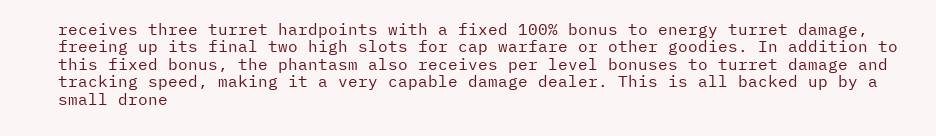receives three turret hardpoints with a fixed 100% bonus to energy turret damage, freeing up its final two high slots for cap warfare or other goodies. In addition to this fixed bonus, the phantasm also receives per level bonuses to turret damage and tracking speed, making it a very capable damage dealer. This is all backed up by a small drone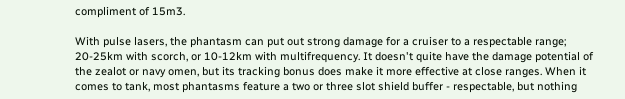compliment of 15m3.

With pulse lasers, the phantasm can put out strong damage for a cruiser to a respectable range; 20-25km with scorch, or 10-12km with multifrequency. It doesn't quite have the damage potential of the zealot or navy omen, but its tracking bonus does make it more effective at close ranges. When it comes to tank, most phantasms feature a two or three slot shield buffer - respectable, but nothing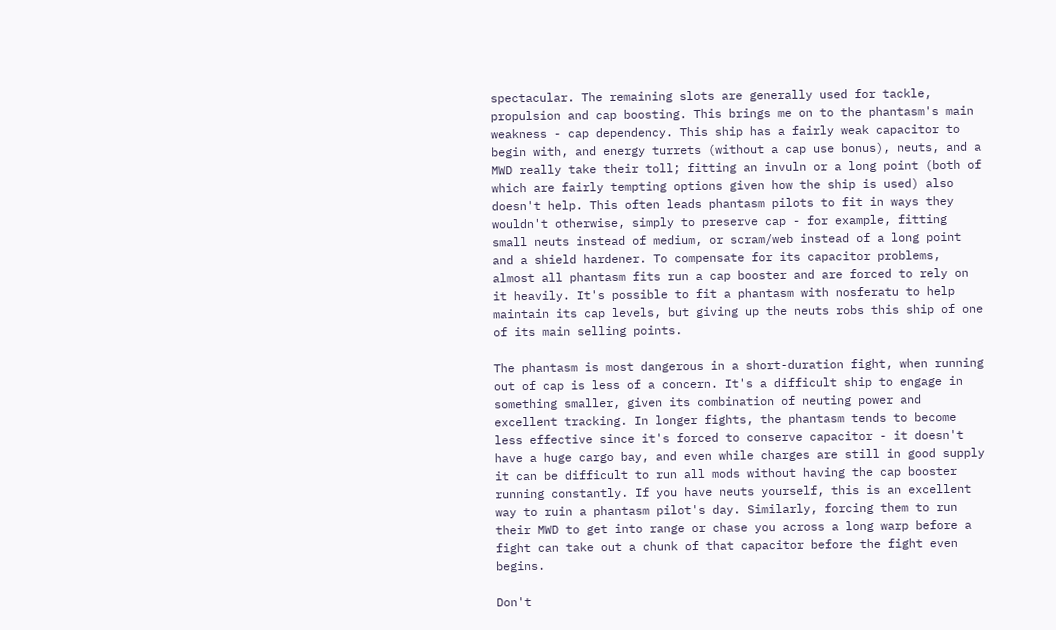spectacular. The remaining slots are generally used for tackle, propulsion and cap boosting. This brings me on to the phantasm's main weakness - cap dependency. This ship has a fairly weak capacitor to begin with, and energy turrets (without a cap use bonus), neuts, and a MWD really take their toll; fitting an invuln or a long point (both of which are fairly tempting options given how the ship is used) also doesn't help. This often leads phantasm pilots to fit in ways they wouldn't otherwise, simply to preserve cap - for example, fitting small neuts instead of medium, or scram/web instead of a long point and a shield hardener. To compensate for its capacitor problems, almost all phantasm fits run a cap booster and are forced to rely on it heavily. It's possible to fit a phantasm with nosferatu to help maintain its cap levels, but giving up the neuts robs this ship of one of its main selling points.

The phantasm is most dangerous in a short-duration fight, when running out of cap is less of a concern. It's a difficult ship to engage in something smaller, given its combination of neuting power and excellent tracking. In longer fights, the phantasm tends to become less effective since it's forced to conserve capacitor - it doesn't have a huge cargo bay, and even while charges are still in good supply it can be difficult to run all mods without having the cap booster running constantly. If you have neuts yourself, this is an excellent way to ruin a phantasm pilot's day. Similarly, forcing them to run their MWD to get into range or chase you across a long warp before a fight can take out a chunk of that capacitor before the fight even begins.

Don't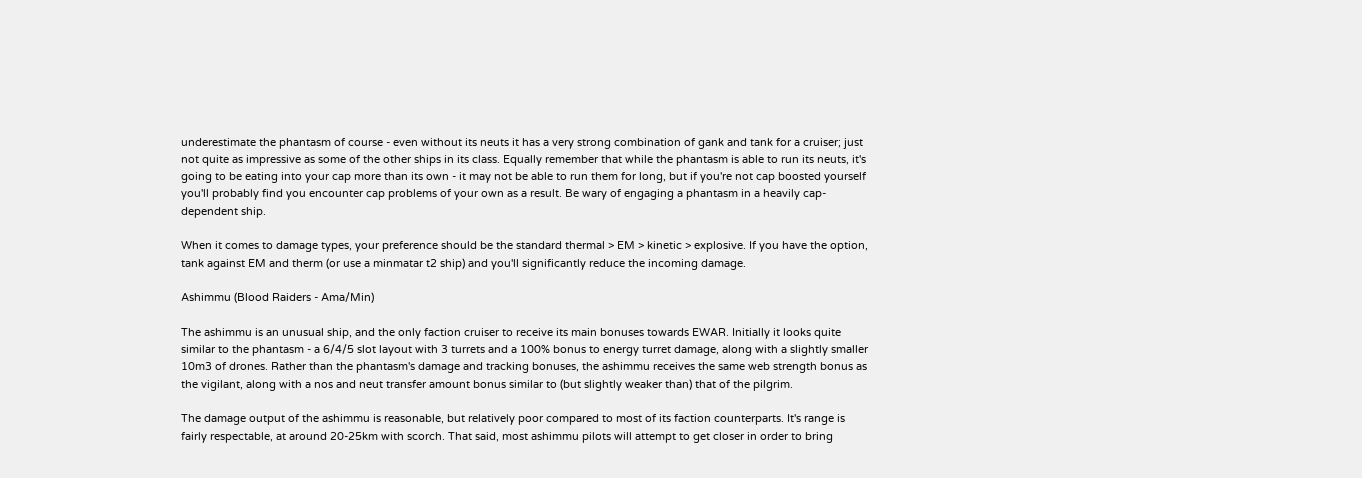underestimate the phantasm of course - even without its neuts it has a very strong combination of gank and tank for a cruiser; just not quite as impressive as some of the other ships in its class. Equally remember that while the phantasm is able to run its neuts, it's going to be eating into your cap more than its own - it may not be able to run them for long, but if you're not cap boosted yourself you'll probably find you encounter cap problems of your own as a result. Be wary of engaging a phantasm in a heavily cap-dependent ship.

When it comes to damage types, your preference should be the standard thermal > EM > kinetic > explosive. If you have the option, tank against EM and therm (or use a minmatar t2 ship) and you'll significantly reduce the incoming damage.

Ashimmu (Blood Raiders - Ama/Min)

The ashimmu is an unusual ship, and the only faction cruiser to receive its main bonuses towards EWAR. Initially it looks quite similar to the phantasm - a 6/4/5 slot layout with 3 turrets and a 100% bonus to energy turret damage, along with a slightly smaller 10m3 of drones. Rather than the phantasm's damage and tracking bonuses, the ashimmu receives the same web strength bonus as the vigilant, along with a nos and neut transfer amount bonus similar to (but slightly weaker than) that of the pilgrim.

The damage output of the ashimmu is reasonable, but relatively poor compared to most of its faction counterparts. It's range is fairly respectable, at around 20-25km with scorch. That said, most ashimmu pilots will attempt to get closer in order to bring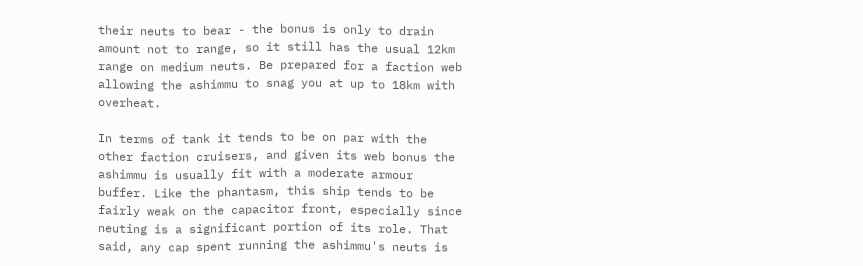their neuts to bear - the bonus is only to drain amount not to range, so it still has the usual 12km range on medium neuts. Be prepared for a faction web allowing the ashimmu to snag you at up to 18km with overheat.

In terms of tank it tends to be on par with the other faction cruisers, and given its web bonus the ashimmu is usually fit with a moderate armour buffer. Like the phantasm, this ship tends to be fairly weak on the capacitor front, especially since neuting is a significant portion of its role. That said, any cap spent running the ashimmu's neuts is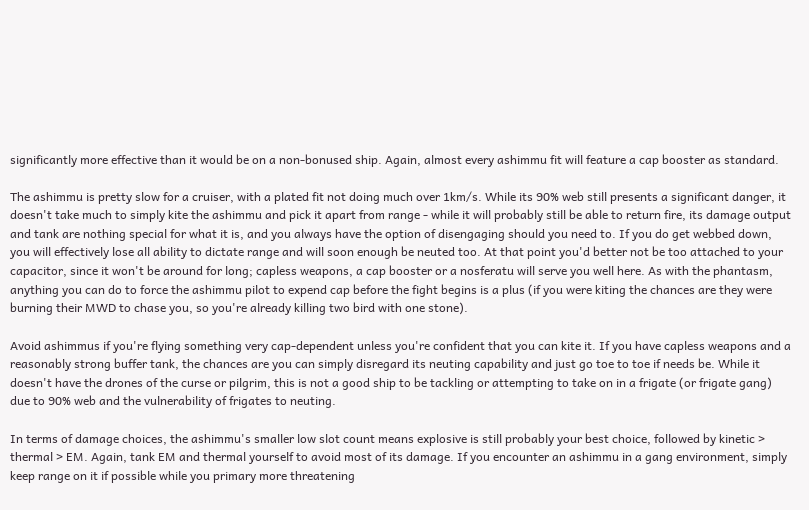significantly more effective than it would be on a non-bonused ship. Again, almost every ashimmu fit will feature a cap booster as standard.

The ashimmu is pretty slow for a cruiser, with a plated fit not doing much over 1km/s. While its 90% web still presents a significant danger, it doesn't take much to simply kite the ashimmu and pick it apart from range - while it will probably still be able to return fire, its damage output and tank are nothing special for what it is, and you always have the option of disengaging should you need to. If you do get webbed down, you will effectively lose all ability to dictate range and will soon enough be neuted too. At that point you'd better not be too attached to your capacitor, since it won't be around for long; capless weapons, a cap booster or a nosferatu will serve you well here. As with the phantasm, anything you can do to force the ashimmu pilot to expend cap before the fight begins is a plus (if you were kiting the chances are they were burning their MWD to chase you, so you're already killing two bird with one stone).

Avoid ashimmus if you're flying something very cap-dependent unless you're confident that you can kite it. If you have capless weapons and a reasonably strong buffer tank, the chances are you can simply disregard its neuting capability and just go toe to toe if needs be. While it doesn't have the drones of the curse or pilgrim, this is not a good ship to be tackling or attempting to take on in a frigate (or frigate gang) due to 90% web and the vulnerability of frigates to neuting.

In terms of damage choices, the ashimmu's smaller low slot count means explosive is still probably your best choice, followed by kinetic > thermal > EM. Again, tank EM and thermal yourself to avoid most of its damage. If you encounter an ashimmu in a gang environment, simply keep range on it if possible while you primary more threatening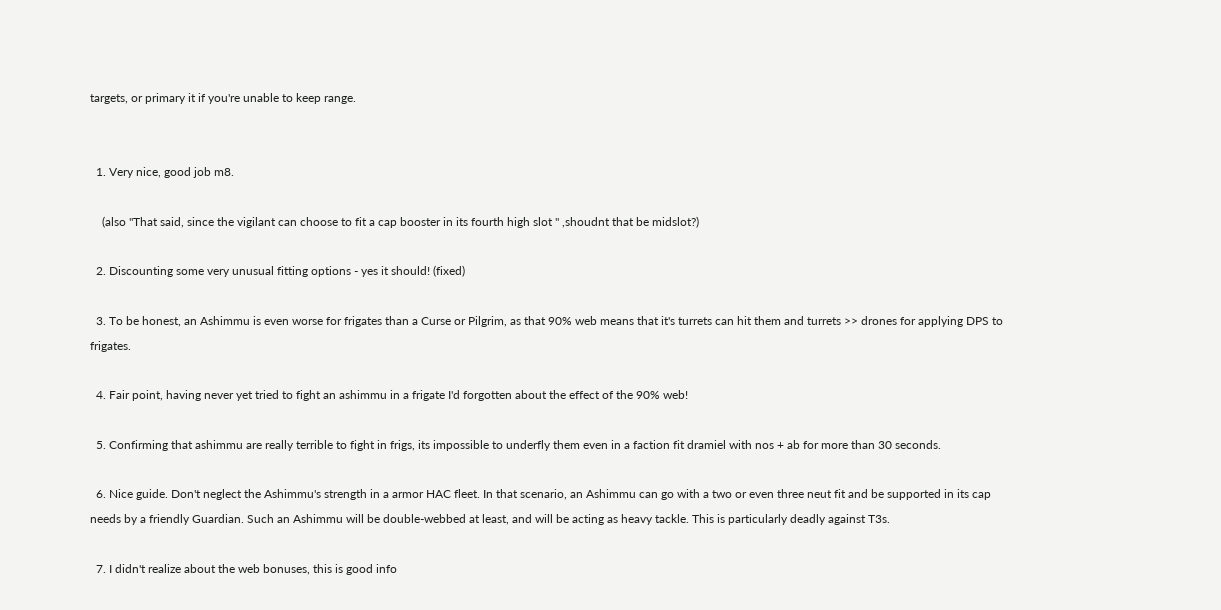targets, or primary it if you're unable to keep range.


  1. Very nice, good job m8.

    (also "That said, since the vigilant can choose to fit a cap booster in its fourth high slot " ,shoudnt that be midslot?)

  2. Discounting some very unusual fitting options - yes it should! (fixed)

  3. To be honest, an Ashimmu is even worse for frigates than a Curse or Pilgrim, as that 90% web means that it's turrets can hit them and turrets >> drones for applying DPS to frigates.

  4. Fair point, having never yet tried to fight an ashimmu in a frigate I'd forgotten about the effect of the 90% web!

  5. Confirming that ashimmu are really terrible to fight in frigs, its impossible to underfly them even in a faction fit dramiel with nos + ab for more than 30 seconds.

  6. Nice guide. Don't neglect the Ashimmu's strength in a armor HAC fleet. In that scenario, an Ashimmu can go with a two or even three neut fit and be supported in its cap needs by a friendly Guardian. Such an Ashimmu will be double-webbed at least, and will be acting as heavy tackle. This is particularly deadly against T3s.

  7. I didn't realize about the web bonuses, this is good info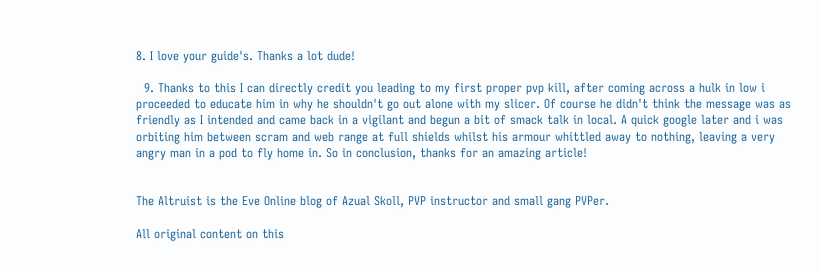8. I love your guide's. Thanks a lot dude!

  9. Thanks to this I can directly credit you leading to my first proper pvp kill, after coming across a hulk in low i proceeded to educate him in why he shouldn't go out alone with my slicer. Of course he didn't think the message was as friendly as I intended and came back in a vigilant and begun a bit of smack talk in local. A quick google later and i was orbiting him between scram and web range at full shields whilst his armour whittled away to nothing, leaving a very angry man in a pod to fly home in. So in conclusion, thanks for an amazing article!


The Altruist is the Eve Online blog of Azual Skoll, PVP instructor and small gang PVPer.

All original content on this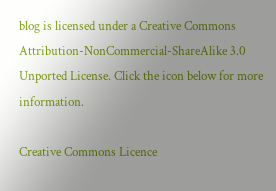blog is licensed under a Creative Commons Attribution-NonCommercial-ShareAlike 3.0 Unported License. Click the icon below for more information.

Creative Commons Licence